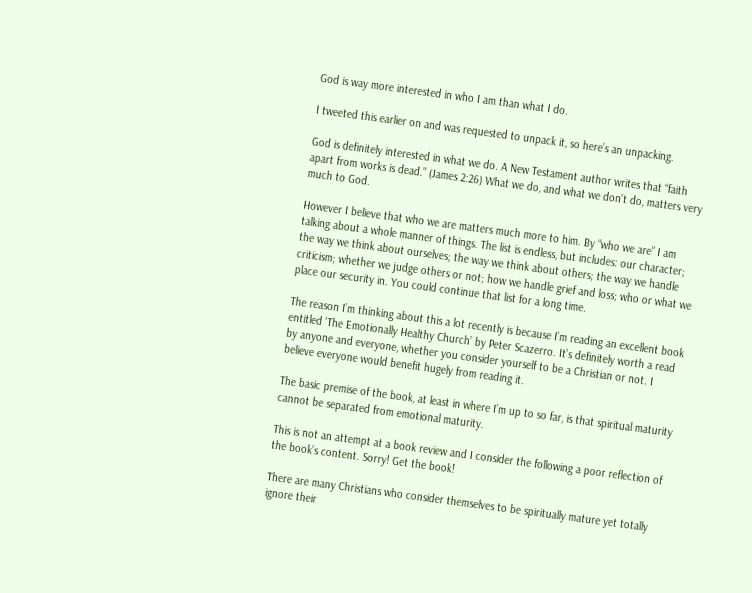God is way more interested in who I am than what I do.

I tweeted this earlier on and was requested to unpack it, so here’s an unpacking.

God is definitely interested in what we do. A New Testament author writes that “faith apart from works is dead.” (James 2:26) What we do, and what we don’t do, matters very much to God.

However I believe that who we are matters much more to him. By “who we are” I am talking about a whole manner of things. The list is endless, but includes: our character; the way we think about ourselves; the way we think about others; the way we handle criticism; whether we judge others or not; how we handle grief and loss; who or what we place our security in. You could continue that list for a long time.

The reason I’m thinking about this a lot recently is because I’m reading an excellent book entitled ‘The Emotionally Healthy Church’ by Peter Scazerro. It’s definitely worth a read by anyone and everyone, whether you consider yourself to be a Christian or not. I believe everyone would benefit hugely from reading it.

The basic premise of the book, at least in where I’m up to so far, is that spiritual maturity cannot be separated from emotional maturity.

This is not an attempt at a book review and I consider the following a poor reflection of the book’s content. Sorry! Get the book!

There are many Christians who consider themselves to be spiritually mature yet totally ignore their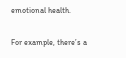emotional health.

For example, there’s a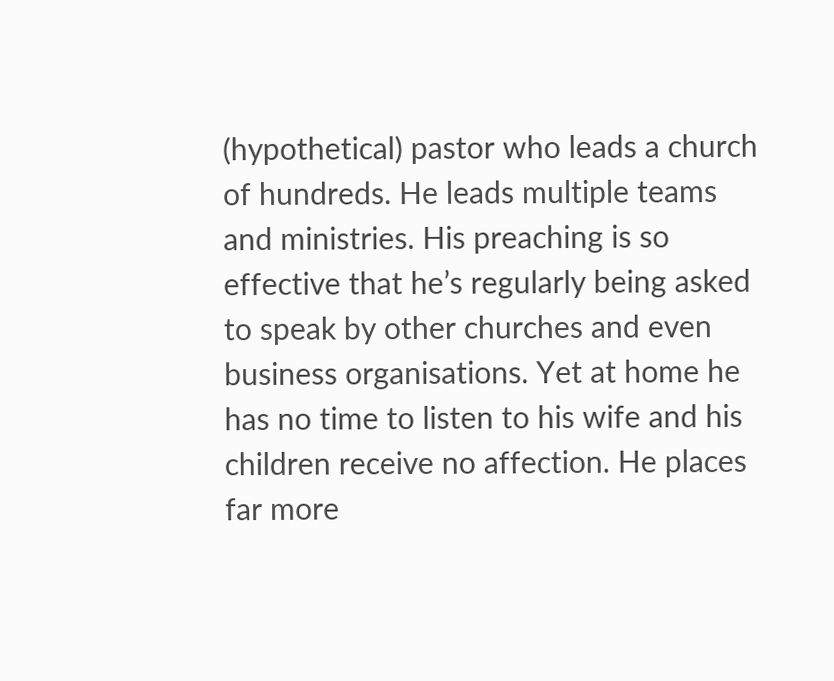(hypothetical) pastor who leads a church of hundreds. He leads multiple teams and ministries. His preaching is so effective that he’s regularly being asked to speak by other churches and even business organisations. Yet at home he has no time to listen to his wife and his children receive no affection. He places far more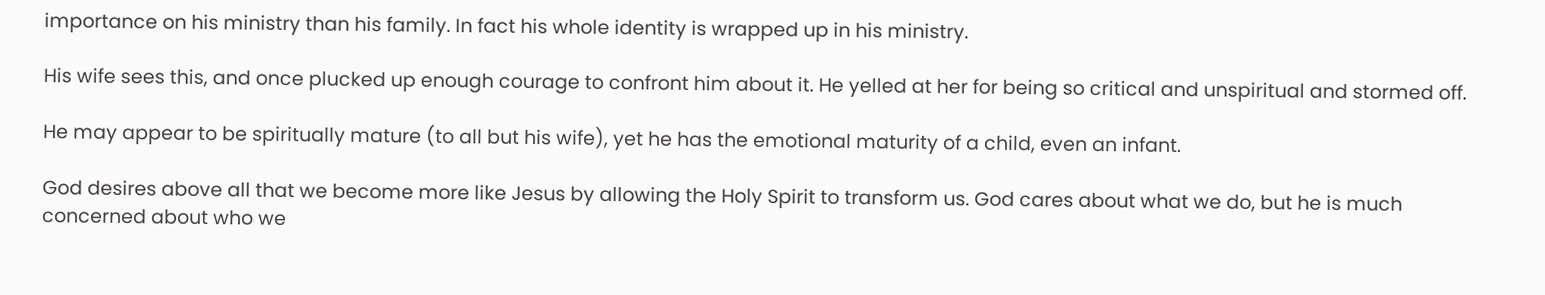importance on his ministry than his family. In fact his whole identity is wrapped up in his ministry.

His wife sees this, and once plucked up enough courage to confront him about it. He yelled at her for being so critical and unspiritual and stormed off.

He may appear to be spiritually mature (to all but his wife), yet he has the emotional maturity of a child, even an infant.

God desires above all that we become more like Jesus by allowing the Holy Spirit to transform us. God cares about what we do, but he is much concerned about who we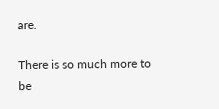are.

There is so much more to be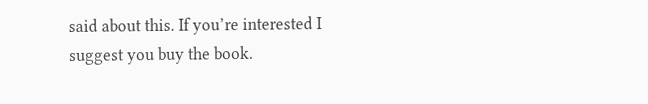said about this. If you’re interested I suggest you buy the book.